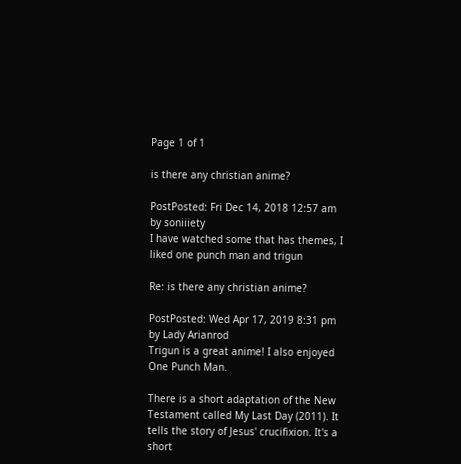Page 1 of 1

is there any christian anime?

PostPosted: Fri Dec 14, 2018 12:57 am
by soniiiety
I have watched some that has themes, I liked one punch man and trigun

Re: is there any christian anime?

PostPosted: Wed Apr 17, 2019 8:31 pm
by Lady Arianrod
Trigun is a great anime! I also enjoyed One Punch Man.

There is a short adaptation of the New Testament called My Last Day (2011). It tells the story of Jesus' crucifixion. It's a short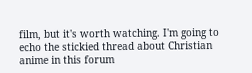film, but it's worth watching. I'm going to echo the stickied thread about Christian anime in this forum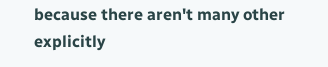because there aren't many other explicitly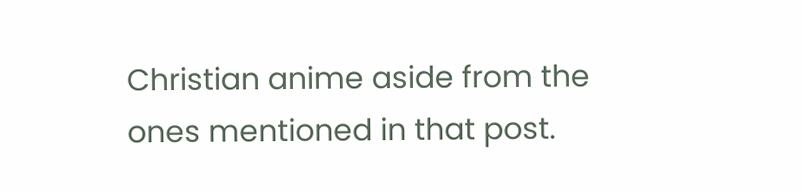Christian anime aside from the ones mentioned in that post.